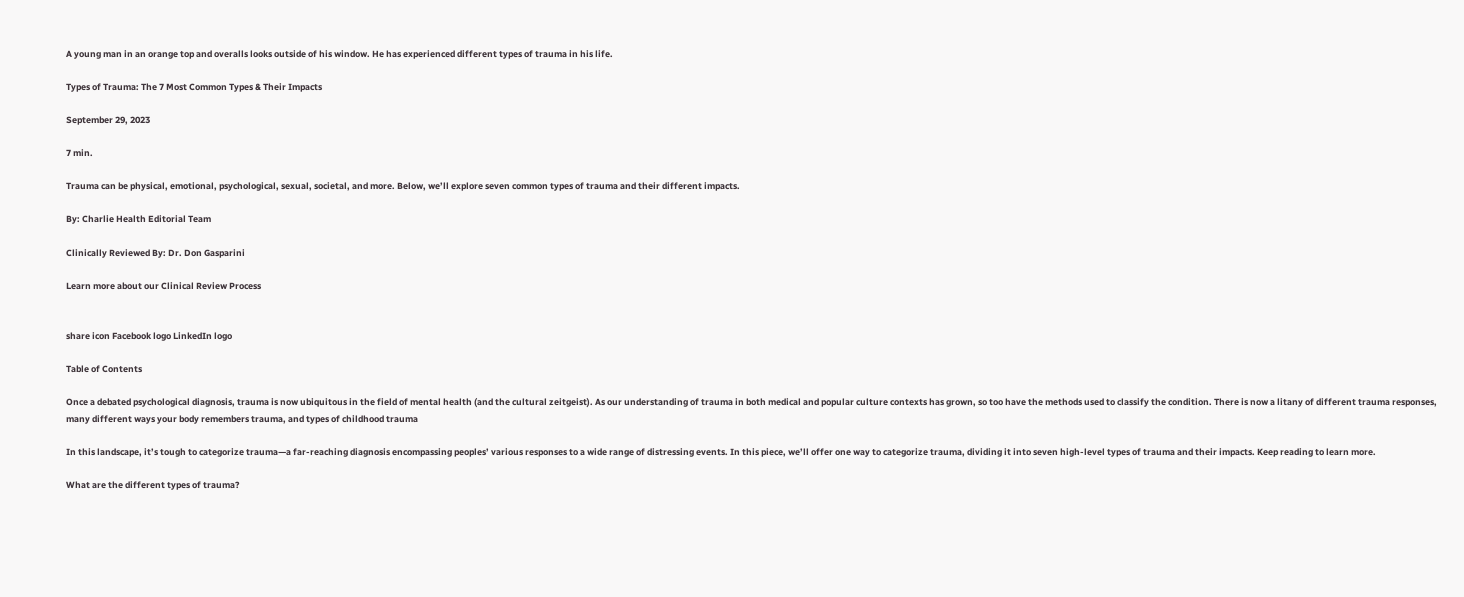A young man in an orange top and overalls looks outside of his window. He has experienced different types of trauma in his life.

Types of Trauma: The 7 Most Common Types & Their Impacts

September 29, 2023

7 min.

Trauma can be physical, emotional, psychological, sexual, societal, and more. Below, we’ll explore seven common types of trauma and their different impacts.

By: Charlie Health Editorial Team

Clinically Reviewed By: Dr. Don Gasparini

Learn more about our Clinical Review Process


share icon Facebook logo LinkedIn logo

Table of Contents

Once a debated psychological diagnosis, trauma is now ubiquitous in the field of mental health (and the cultural zeitgeist). As our understanding of trauma in both medical and popular culture contexts has grown, so too have the methods used to classify the condition. There is now a litany of different trauma responses, many different ways your body remembers trauma, and types of childhood trauma

In this landscape, it’s tough to categorize trauma—a far-reaching diagnosis encompassing peoples’ various responses to a wide range of distressing events. In this piece, we’ll offer one way to categorize trauma, dividing it into seven high-level types of trauma and their impacts. Keep reading to learn more.

What are the different types of trauma?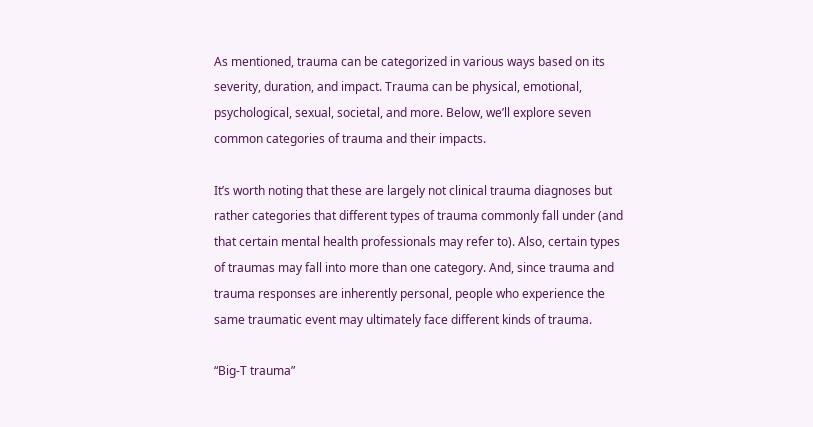As mentioned, trauma can be categorized in various ways based on its severity, duration, and impact. Trauma can be physical, emotional, psychological, sexual, societal, and more. Below, we’ll explore seven common categories of trauma and their impacts.

It’s worth noting that these are largely not clinical trauma diagnoses but rather categories that different types of trauma commonly fall under (and that certain mental health professionals may refer to). Also, certain types of traumas may fall into more than one category. And, since trauma and trauma responses are inherently personal, people who experience the same traumatic event may ultimately face different kinds of trauma.

“Big-T trauma”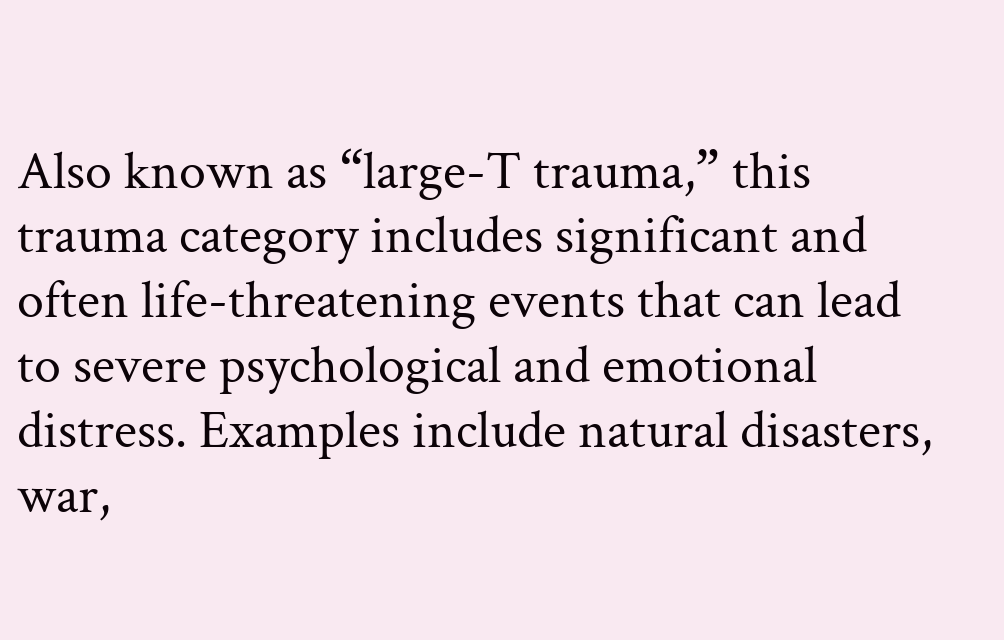Also known as “large-T trauma,” this trauma category includes significant and often life-threatening events that can lead to severe psychological and emotional distress. Examples include natural disasters, war,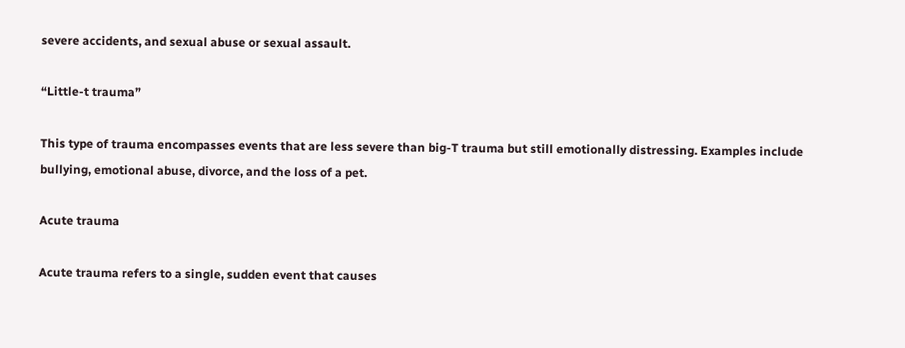severe accidents, and sexual abuse or sexual assault.

“Little-t trauma”

This type of trauma encompasses events that are less severe than big-T trauma but still emotionally distressing. Examples include bullying, emotional abuse, divorce, and the loss of a pet.

Acute trauma

Acute trauma refers to a single, sudden event that causes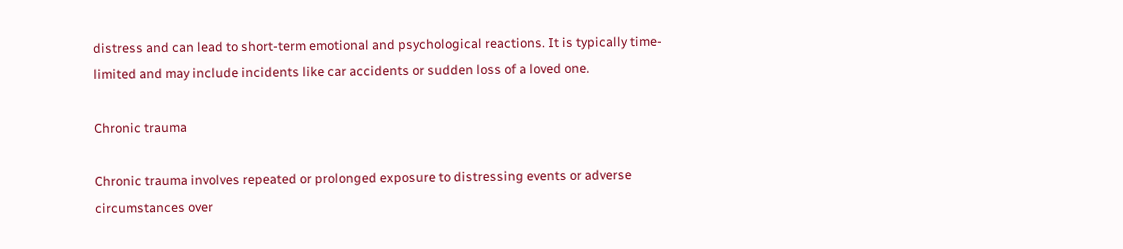distress and can lead to short-term emotional and psychological reactions. It is typically time-limited and may include incidents like car accidents or sudden loss of a loved one.

Chronic trauma

Chronic trauma involves repeated or prolonged exposure to distressing events or adverse circumstances over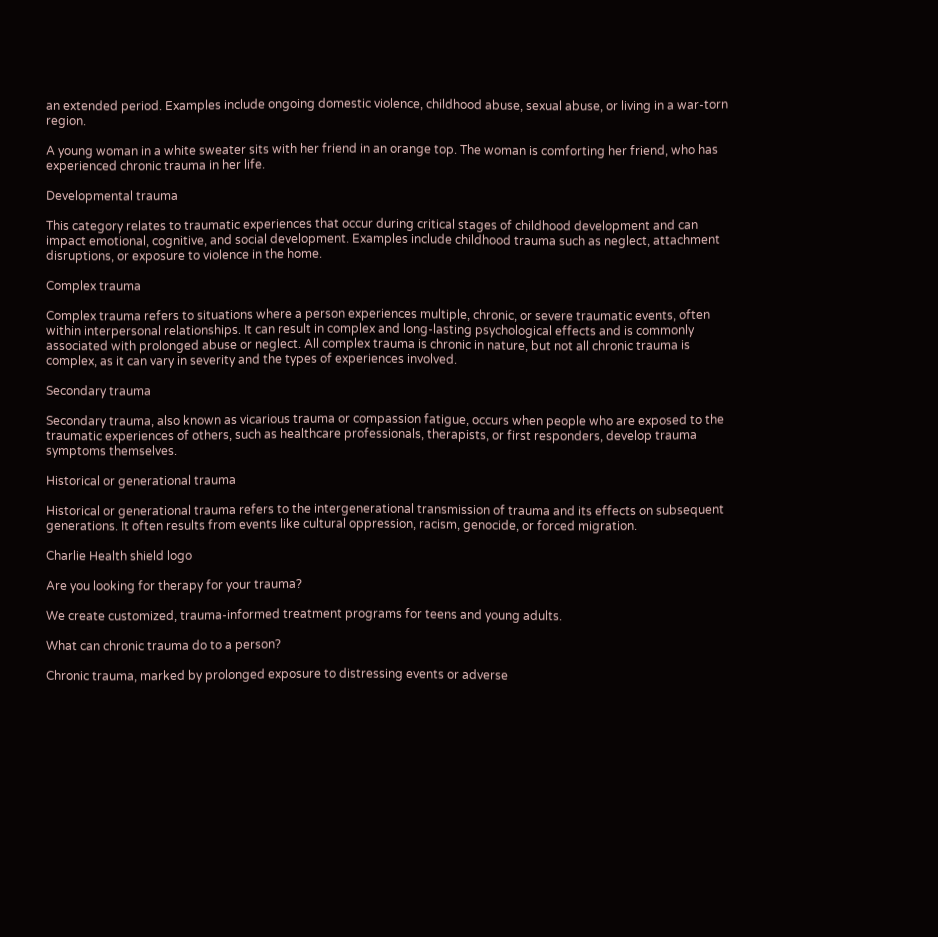an extended period. Examples include ongoing domestic violence, childhood abuse, sexual abuse, or living in a war-torn region.

A young woman in a white sweater sits with her friend in an orange top. The woman is comforting her friend, who has experienced chronic trauma in her life.

Developmental trauma

This category relates to traumatic experiences that occur during critical stages of childhood development and can impact emotional, cognitive, and social development. Examples include childhood trauma such as neglect, attachment disruptions, or exposure to violence in the home.

Complex trauma

Complex trauma refers to situations where a person experiences multiple, chronic, or severe traumatic events, often within interpersonal relationships. It can result in complex and long-lasting psychological effects and is commonly associated with prolonged abuse or neglect. All complex trauma is chronic in nature, but not all chronic trauma is complex, as it can vary in severity and the types of experiences involved.

Secondary trauma

Secondary trauma, also known as vicarious trauma or compassion fatigue, occurs when people who are exposed to the traumatic experiences of others, such as healthcare professionals, therapists, or first responders, develop trauma symptoms themselves.

Historical or generational trauma

Historical or generational trauma refers to the intergenerational transmission of trauma and its effects on subsequent generations. It often results from events like cultural oppression, racism, genocide, or forced migration.

Charlie Health shield logo

Are you looking for therapy for your trauma?

We create customized, trauma-informed treatment programs for teens and young adults.

What can chronic trauma do to a person?

Chronic trauma, marked by prolonged exposure to distressing events or adverse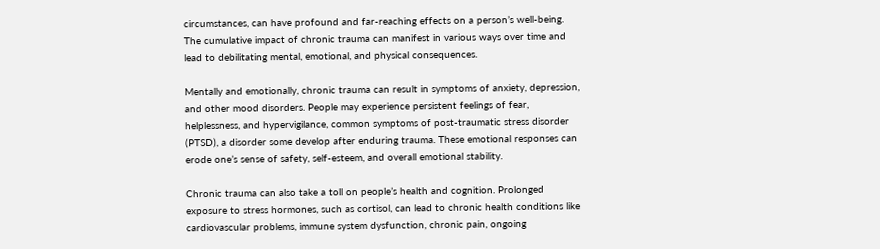circumstances, can have profound and far-reaching effects on a person’s well-being. The cumulative impact of chronic trauma can manifest in various ways over time and lead to debilitating mental, emotional, and physical consequences.

Mentally and emotionally, chronic trauma can result in symptoms of anxiety, depression, and other mood disorders. People may experience persistent feelings of fear, helplessness, and hypervigilance, common symptoms of post-traumatic stress disorder (PTSD), a disorder some develop after enduring trauma. These emotional responses can erode one’s sense of safety, self-esteem, and overall emotional stability.

Chronic trauma can also take a toll on people’s health and cognition. Prolonged exposure to stress hormones, such as cortisol, can lead to chronic health conditions like cardiovascular problems, immune system dysfunction, chronic pain, ongoing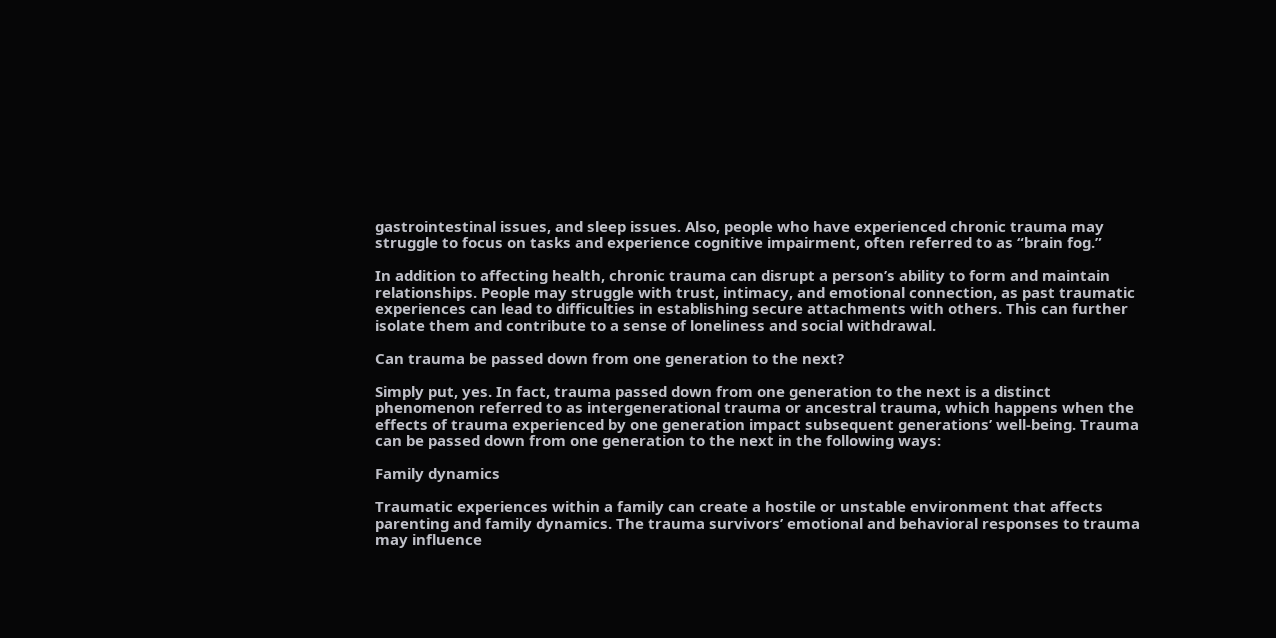gastrointestinal issues, and sleep issues. Also, people who have experienced chronic trauma may struggle to focus on tasks and experience cognitive impairment, often referred to as “brain fog.”

In addition to affecting health, chronic trauma can disrupt a person’s ability to form and maintain relationships. People may struggle with trust, intimacy, and emotional connection, as past traumatic experiences can lead to difficulties in establishing secure attachments with others. This can further isolate them and contribute to a sense of loneliness and social withdrawal.

Can trauma be passed down from one generation to the next?

Simply put, yes. In fact, trauma passed down from one generation to the next is a distinct phenomenon referred to as intergenerational trauma or ancestral trauma, which happens when the effects of trauma experienced by one generation impact subsequent generations’ well-being. Trauma can be passed down from one generation to the next in the following ways:

Family dynamics

Traumatic experiences within a family can create a hostile or unstable environment that affects parenting and family dynamics. The trauma survivors’ emotional and behavioral responses to trauma may influence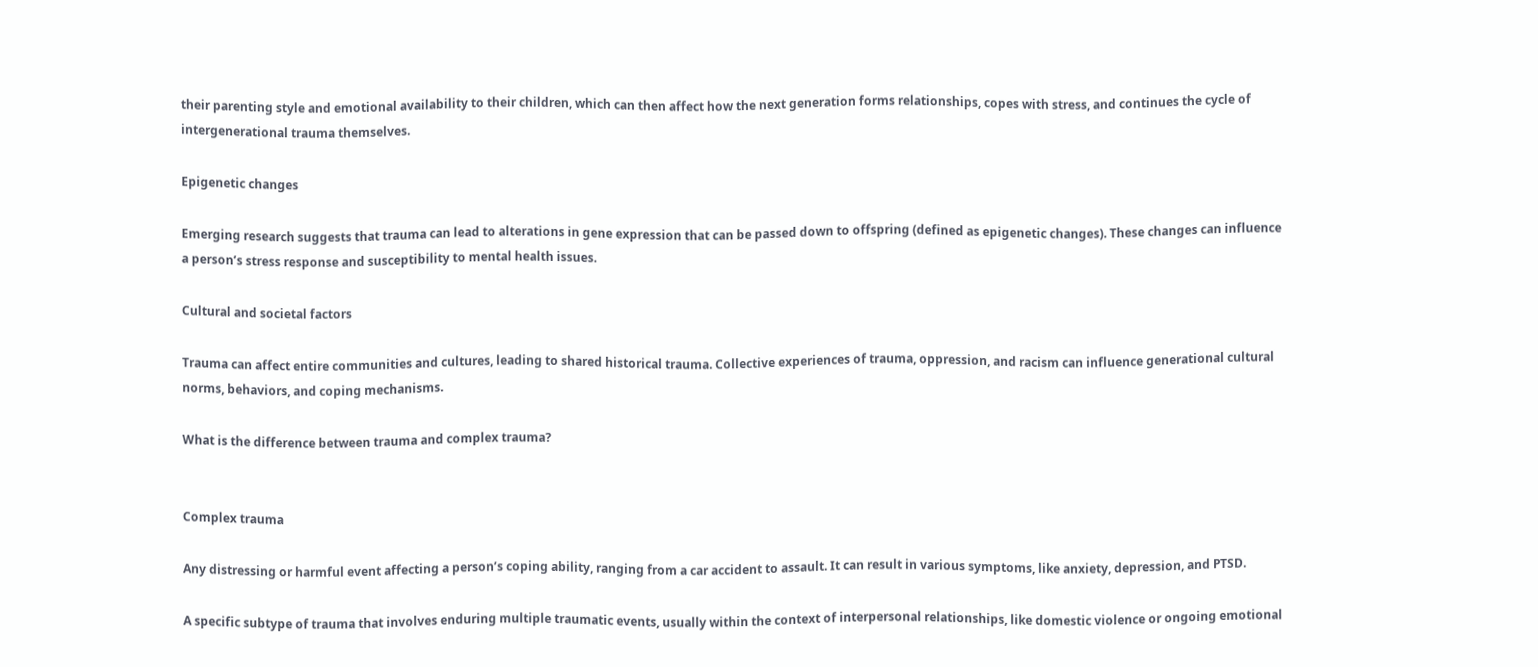their parenting style and emotional availability to their children, which can then affect how the next generation forms relationships, copes with stress, and continues the cycle of intergenerational trauma themselves.

Epigenetic changes

Emerging research suggests that trauma can lead to alterations in gene expression that can be passed down to offspring (defined as epigenetic changes). These changes can influence a person’s stress response and susceptibility to mental health issues.

Cultural and societal factors

Trauma can affect entire communities and cultures, leading to shared historical trauma. Collective experiences of trauma, oppression, and racism can influence generational cultural norms, behaviors, and coping mechanisms.

What is the difference between trauma and complex trauma?


Complex trauma

Any distressing or harmful event affecting a person’s coping ability, ranging from a car accident to assault. It can result in various symptoms, like anxiety, depression, and PTSD.

A specific subtype of trauma that involves enduring multiple traumatic events, usually within the context of interpersonal relationships, like domestic violence or ongoing emotional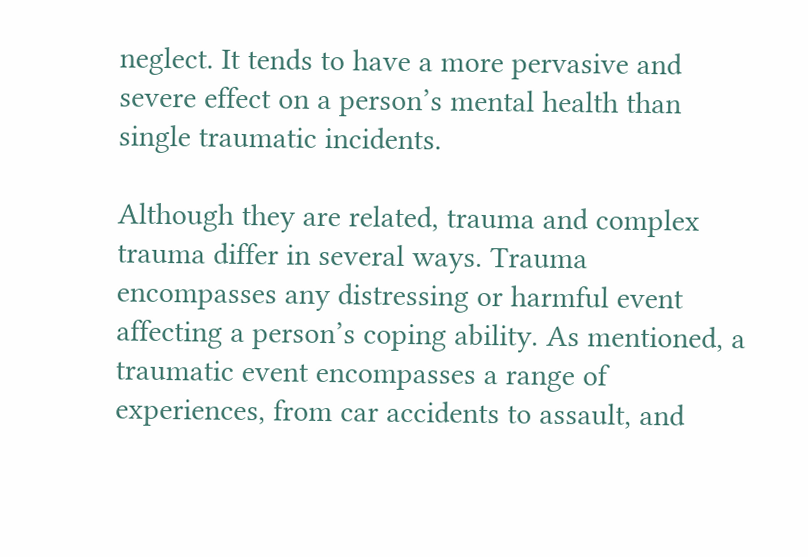neglect. It tends to have a more pervasive and severe effect on a person’s mental health than single traumatic incidents.

Although they are related, trauma and complex trauma differ in several ways. Trauma encompasses any distressing or harmful event affecting a person’s coping ability. As mentioned, a traumatic event encompasses a range of experiences, from car accidents to assault, and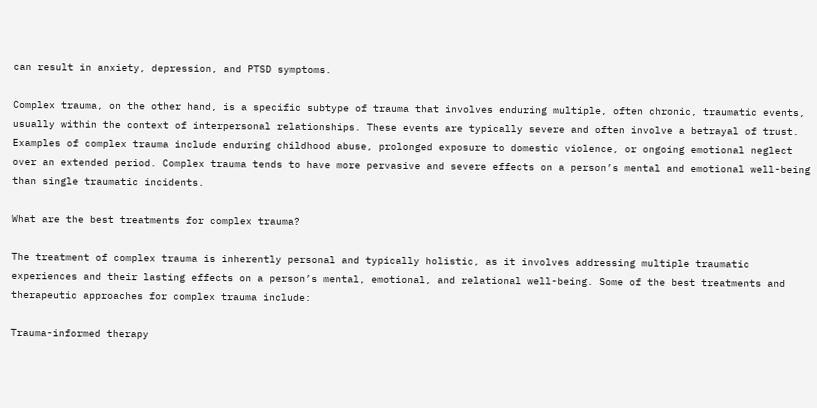can result in anxiety, depression, and PTSD symptoms.

Complex trauma, on the other hand, is a specific subtype of trauma that involves enduring multiple, often chronic, traumatic events, usually within the context of interpersonal relationships. These events are typically severe and often involve a betrayal of trust. Examples of complex trauma include enduring childhood abuse, prolonged exposure to domestic violence, or ongoing emotional neglect over an extended period. Complex trauma tends to have more pervasive and severe effects on a person’s mental and emotional well-being than single traumatic incidents.

What are the best treatments for complex trauma?

The treatment of complex trauma is inherently personal and typically holistic, as it involves addressing multiple traumatic experiences and their lasting effects on a person’s mental, emotional, and relational well-being. Some of the best treatments and therapeutic approaches for complex trauma include:

Trauma-informed therapy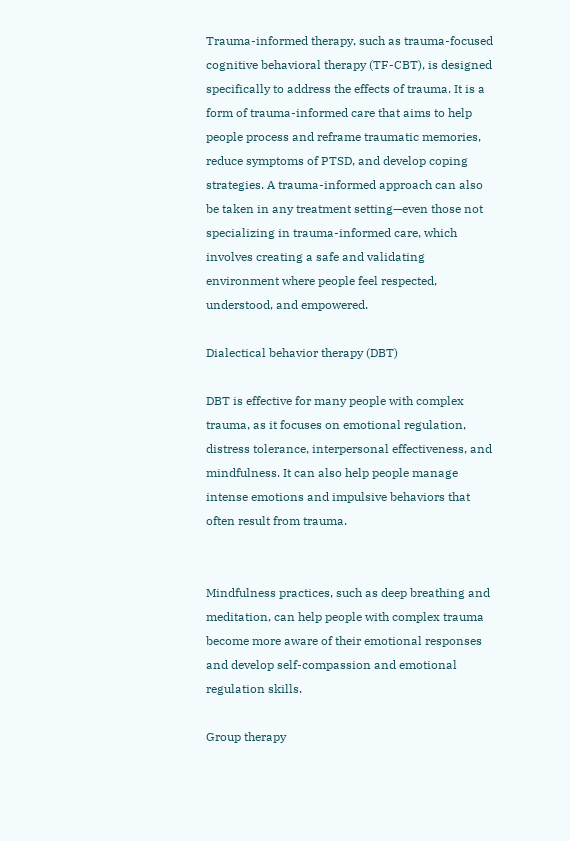Trauma-informed therapy, such as trauma-focused cognitive behavioral therapy (TF-CBT), is designed specifically to address the effects of trauma. It is a form of trauma-informed care that aims to help people process and reframe traumatic memories, reduce symptoms of PTSD, and develop coping strategies. A trauma-informed approach can also be taken in any treatment setting—even those not specializing in trauma-informed care, which involves creating a safe and validating environment where people feel respected, understood, and empowered.

Dialectical behavior therapy (DBT)

DBT is effective for many people with complex trauma, as it focuses on emotional regulation, distress tolerance, interpersonal effectiveness, and mindfulness. It can also help people manage intense emotions and impulsive behaviors that often result from trauma.


Mindfulness practices, such as deep breathing and meditation, can help people with complex trauma become more aware of their emotional responses and develop self-compassion and emotional regulation skills.

Group therapy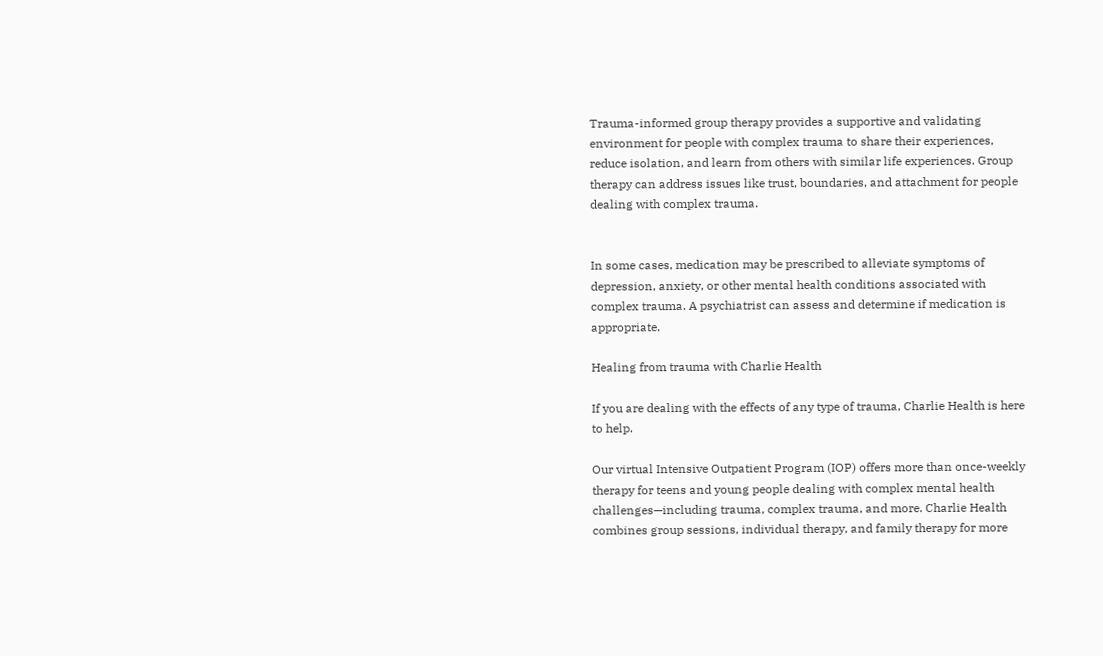Trauma-informed group therapy provides a supportive and validating environment for people with complex trauma to share their experiences, reduce isolation, and learn from others with similar life experiences. Group therapy can address issues like trust, boundaries, and attachment for people dealing with complex trauma.


In some cases, medication may be prescribed to alleviate symptoms of depression, anxiety, or other mental health conditions associated with complex trauma. A psychiatrist can assess and determine if medication is appropriate.

Healing from trauma with Charlie Health

If you are dealing with the effects of any type of trauma, Charlie Health is here to help.

Our virtual Intensive Outpatient Program (IOP) offers more than once-weekly therapy for teens and young people dealing with complex mental health challenges—including trauma, complex trauma, and more. Charlie Health combines group sessions, individual therapy, and family therapy for more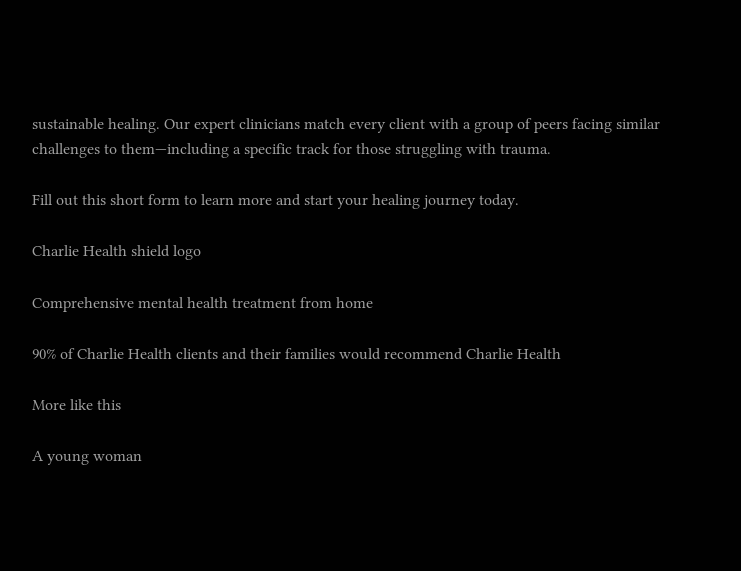sustainable healing. Our expert clinicians match every client with a group of peers facing similar challenges to them—including a specific track for those struggling with trauma.

Fill out this short form to learn more and start your healing journey today.

Charlie Health shield logo

Comprehensive mental health treatment from home

90% of Charlie Health clients and their families would recommend Charlie Health

More like this

A young woman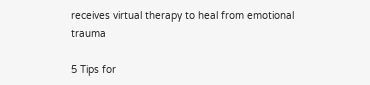receives virtual therapy to heal from emotional trauma

5 Tips for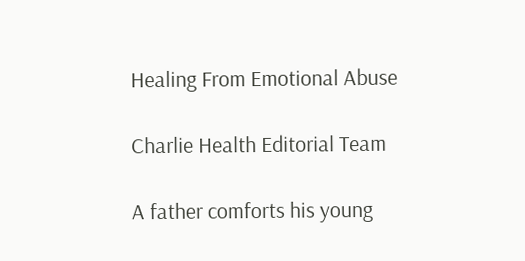Healing From Emotional Abuse

Charlie Health Editorial Team

A father comforts his young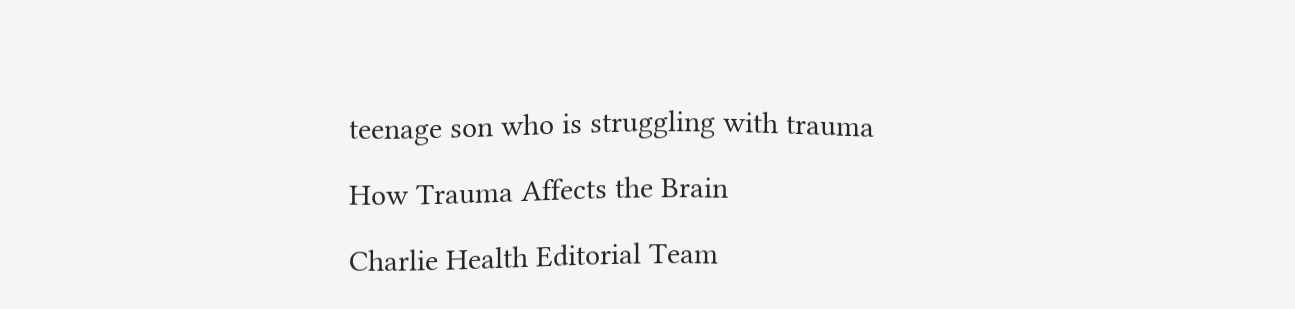teenage son who is struggling with trauma

How Trauma Affects the Brain

Charlie Health Editorial Team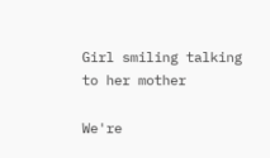Girl smiling talking to her mother

We're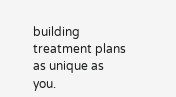building treatment plans as unique as you.